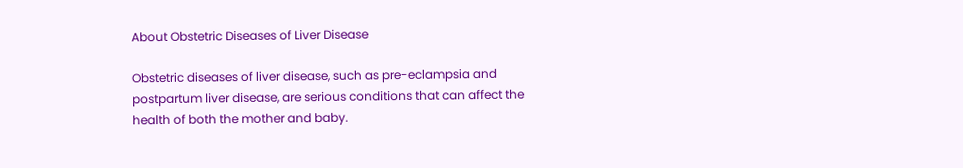About Obstetric Diseases of Liver Disease

Obstetric diseases of liver disease, such as pre-eclampsia and postpartum liver disease, are serious conditions that can affect the health of both the mother and baby.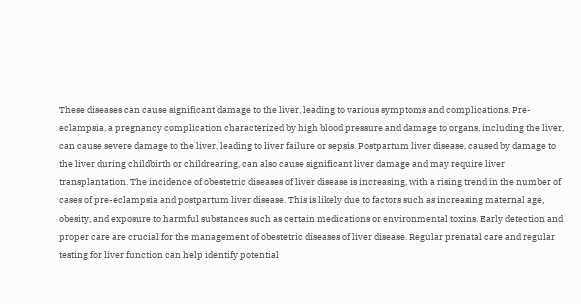These diseases can cause significant damage to the liver, leading to various symptoms and complications. Pre-eclampsia, a pregnancy complication characterized by high blood pressure and damage to organs, including the liver, can cause severe damage to the liver, leading to liver failure or sepsis. Postpartum liver disease, caused by damage to the liver during childbirth or childrearing, can also cause significant liver damage and may require liver transplantation. The incidence of obestetric diseases of liver disease is increasing, with a rising trend in the number of cases of pre-eclampsia and postpartum liver disease. This is likely due to factors such as increasing maternal age, obesity, and exposure to harmful substances such as certain medications or environmental toxins. Early detection and proper care are crucial for the management of obestetric diseases of liver disease. Regular prenatal care and regular testing for liver function can help identify potential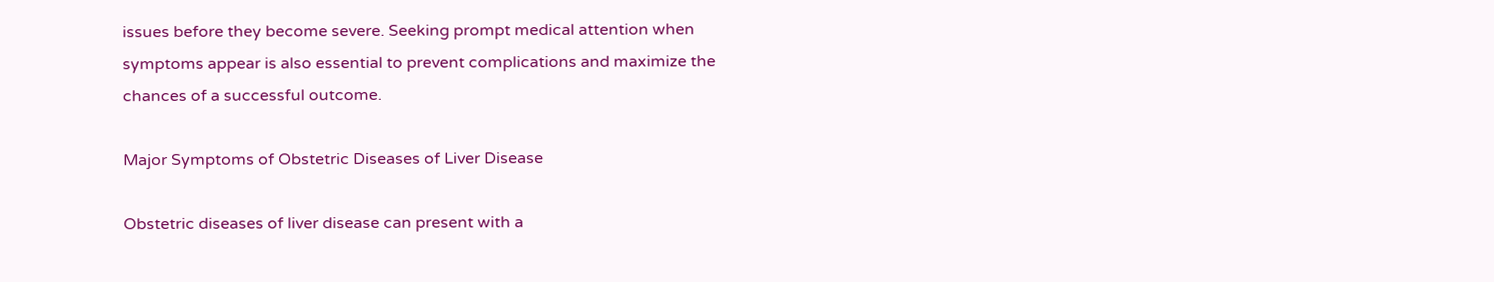issues before they become severe. Seeking prompt medical attention when symptoms appear is also essential to prevent complications and maximize the chances of a successful outcome.

Major Symptoms of Obstetric Diseases of Liver Disease

Obstetric diseases of liver disease can present with a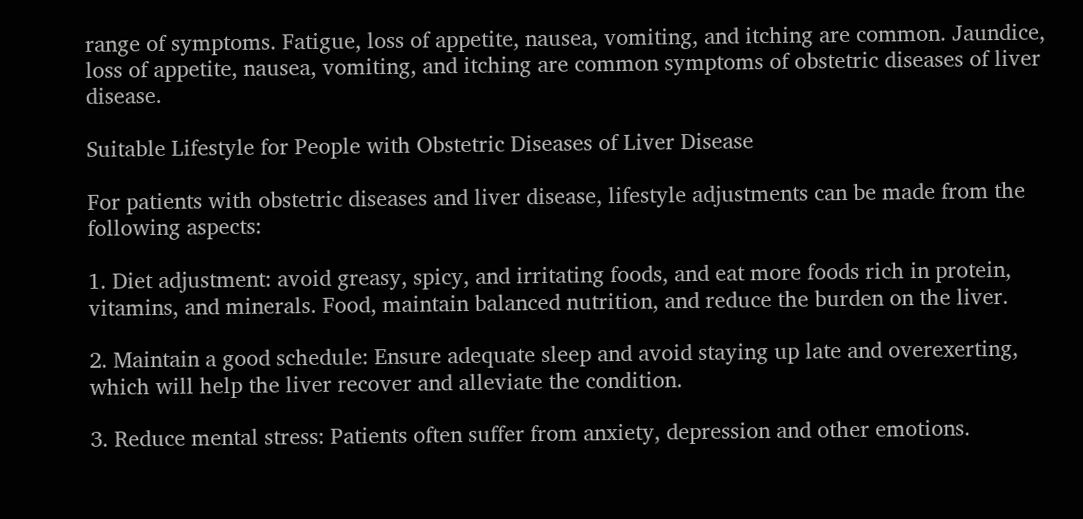range of symptoms. Fatigue, loss of appetite, nausea, vomiting, and itching are common. Jaundice, loss of appetite, nausea, vomiting, and itching are common symptoms of obstetric diseases of liver disease.

Suitable Lifestyle for People with Obstetric Diseases of Liver Disease

For patients with obstetric diseases and liver disease, lifestyle adjustments can be made from the following aspects:

1. Diet adjustment: avoid greasy, spicy, and irritating foods, and eat more foods rich in protein, vitamins, and minerals. Food, maintain balanced nutrition, and reduce the burden on the liver.

2. Maintain a good schedule: Ensure adequate sleep and avoid staying up late and overexerting, which will help the liver recover and alleviate the condition.

3. Reduce mental stress: Patients often suffer from anxiety, depression and other emotions.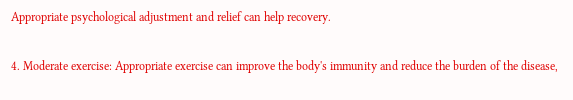Appropriate psychological adjustment and relief can help recovery.

4. Moderate exercise: Appropriate exercise can improve the body's immunity and reduce the burden of the disease,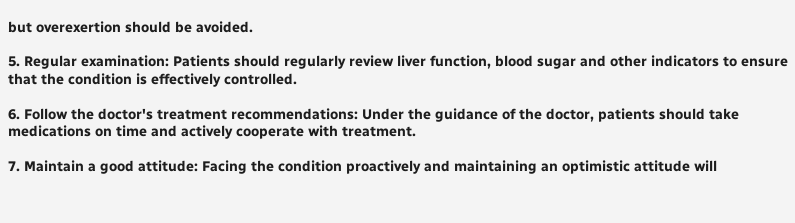but overexertion should be avoided.

5. Regular examination: Patients should regularly review liver function, blood sugar and other indicators to ensure that the condition is effectively controlled.

6. Follow the doctor's treatment recommendations: Under the guidance of the doctor, patients should take medications on time and actively cooperate with treatment.

7. Maintain a good attitude: Facing the condition proactively and maintaining an optimistic attitude will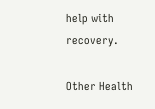help with recovery.

Other Health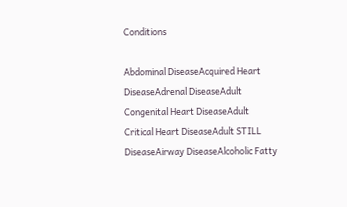Conditions

Abdominal DiseaseAcquired Heart DiseaseAdrenal DiseaseAdult Congenital Heart DiseaseAdult Critical Heart DiseaseAdult STILL DiseaseAirway DiseaseAlcoholic Fatty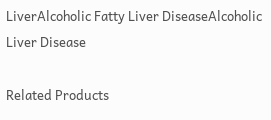LiverAlcoholic Fatty Liver DiseaseAlcoholic Liver Disease

Related Products